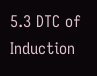5.3 DTC of Induction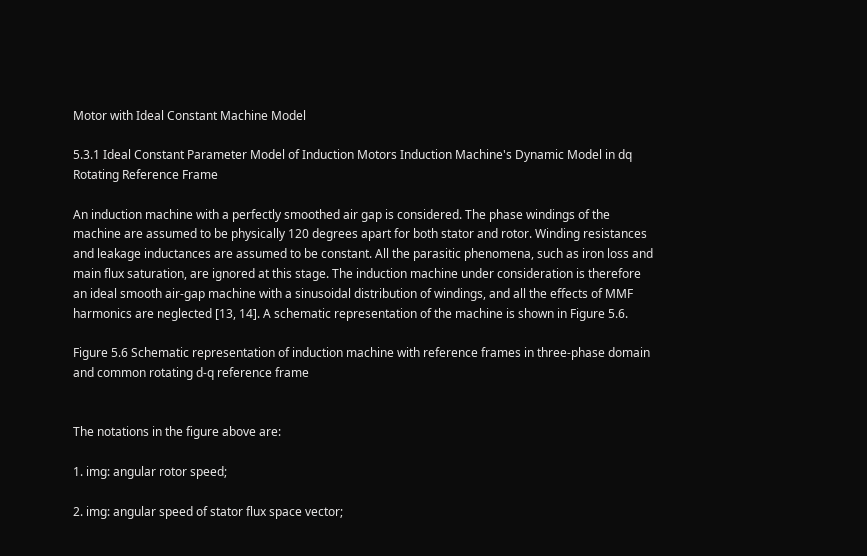Motor with Ideal Constant Machine Model

5.3.1 Ideal Constant Parameter Model of Induction Motors Induction Machine's Dynamic Model in dq Rotating Reference Frame

An induction machine with a perfectly smoothed air gap is considered. The phase windings of the machine are assumed to be physically 120 degrees apart for both stator and rotor. Winding resistances and leakage inductances are assumed to be constant. All the parasitic phenomena, such as iron loss and main flux saturation, are ignored at this stage. The induction machine under consideration is therefore an ideal smooth air-gap machine with a sinusoidal distribution of windings, and all the effects of MMF harmonics are neglected [13, 14]. A schematic representation of the machine is shown in Figure 5.6.

Figure 5.6 Schematic representation of induction machine with reference frames in three-phase domain and common rotating d-q reference frame


The notations in the figure above are:

1. img: angular rotor speed;

2. img: angular speed of stator flux space vector;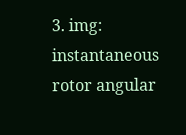3. img: instantaneous rotor angular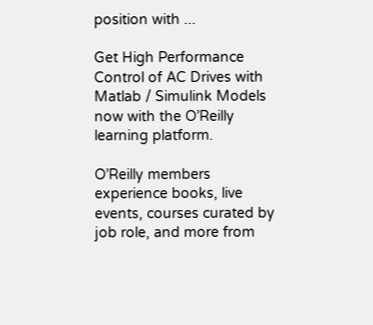position with ...

Get High Performance Control of AC Drives with Matlab / Simulink Models now with the O’Reilly learning platform.

O’Reilly members experience books, live events, courses curated by job role, and more from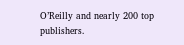O’Reilly and nearly 200 top publishers.